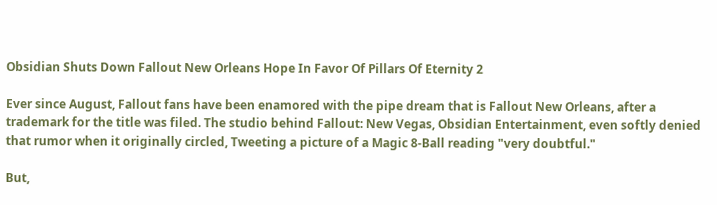Obsidian Shuts Down Fallout New Orleans Hope In Favor Of Pillars Of Eternity 2

Ever since August, Fallout fans have been enamored with the pipe dream that is Fallout New Orleans, after a trademark for the title was filed. The studio behind Fallout: New Vegas, Obsidian Entertainment, even softly denied that rumor when it originally circled, Tweeting a picture of a Magic 8-Ball reading "very doubtful."

But,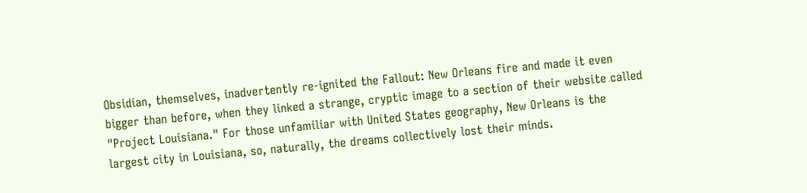Obsidian, themselves, inadvertently re-ignited the Fallout: New Orleans fire and made it even bigger than before, when they linked a strange, cryptic image to a section of their website called "Project Louisiana." For those unfamiliar with United States geography, New Orleans is the largest city in Louisiana, so, naturally, the dreams collectively lost their minds.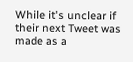While it's unclear if their next Tweet was made as a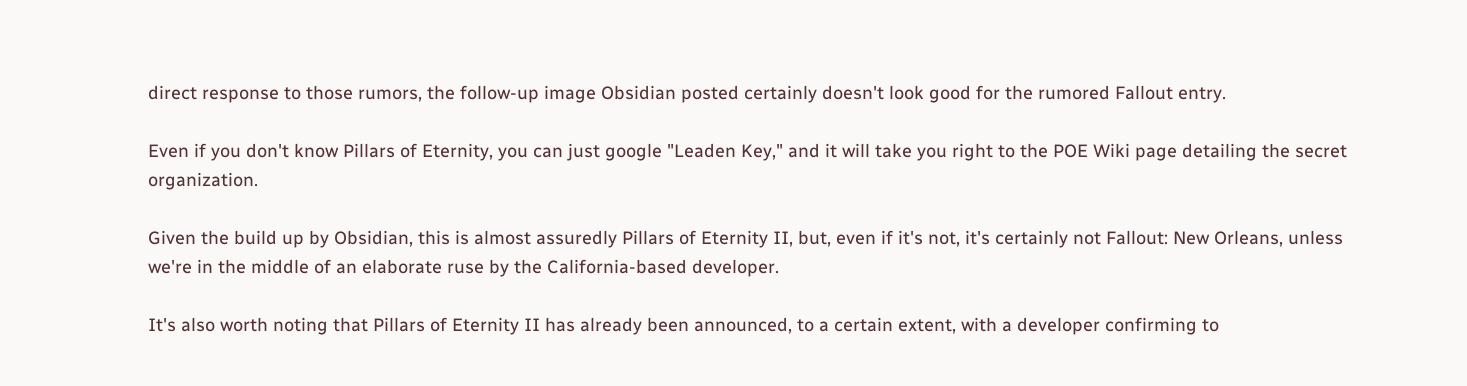direct response to those rumors, the follow-up image Obsidian posted certainly doesn't look good for the rumored Fallout entry.

Even if you don't know Pillars of Eternity, you can just google "Leaden Key," and it will take you right to the POE Wiki page detailing the secret organization.

Given the build up by Obsidian, this is almost assuredly Pillars of Eternity II, but, even if it's not, it's certainly not Fallout: New Orleans, unless we're in the middle of an elaborate ruse by the California-based developer.

It's also worth noting that Pillars of Eternity II has already been announced, to a certain extent, with a developer confirming to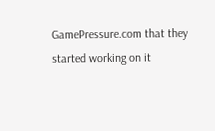GamePressure.com that they started working on it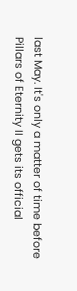last May. It's only a matter of time before Pillars of Eternity II gets its official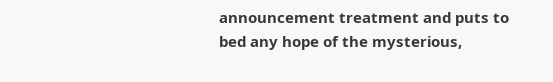announcement treatment and puts to bed any hope of the mysterious,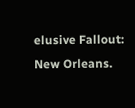elusive Fallout: New Orleans.